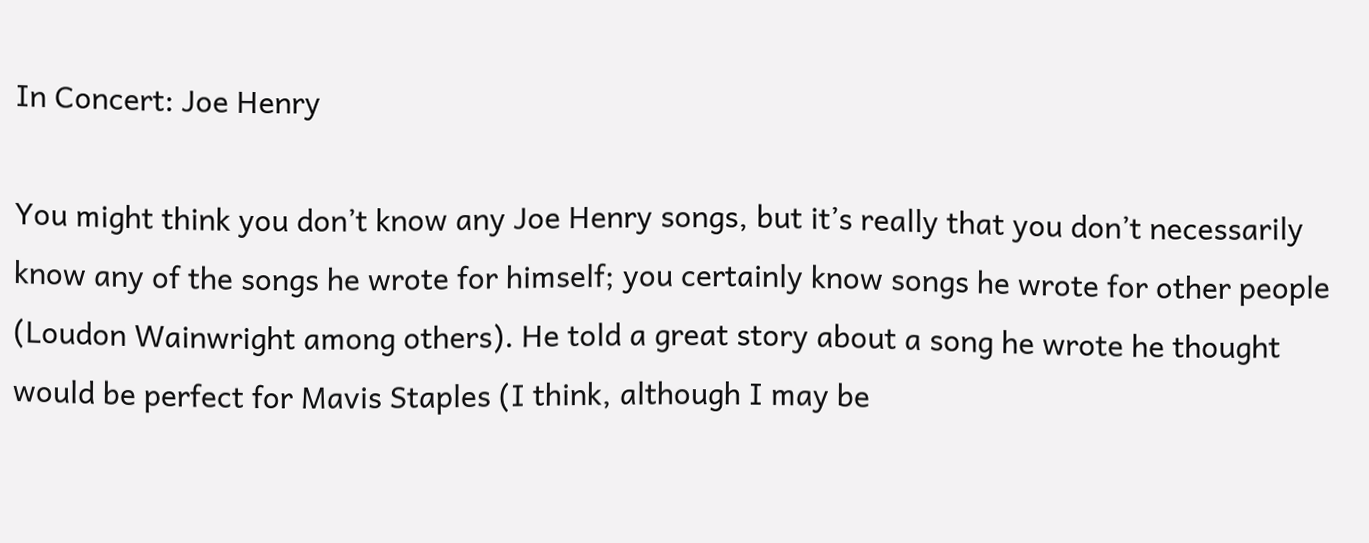In Concert: Joe Henry

You might think you don’t know any Joe Henry songs, but it’s really that you don’t necessarily know any of the songs he wrote for himself; you certainly know songs he wrote for other people (Loudon Wainwright among others). He told a great story about a song he wrote he thought would be perfect for Mavis Staples (I think, although I may be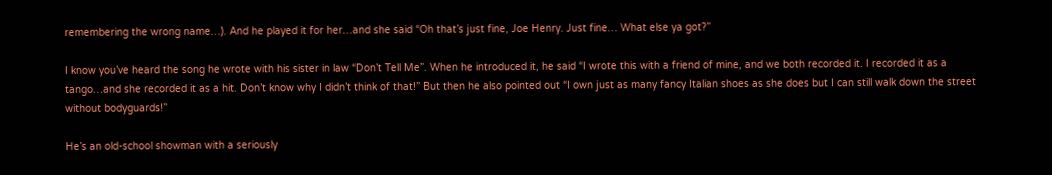remembering the wrong name…). And he played it for her…and she said “Oh that’s just fine, Joe Henry. Just fine… What else ya got?”

I know you’ve heard the song he wrote with his sister in law “Don’t Tell Me”. When he introduced it, he said “I wrote this with a friend of mine, and we both recorded it. I recorded it as a tango…and she recorded it as a hit. Don’t know why I didn’t think of that!” But then he also pointed out “I own just as many fancy Italian shoes as she does but I can still walk down the street without bodyguards!”

He’s an old-school showman with a seriously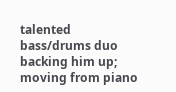talented bass/drums duo backing him up; moving from piano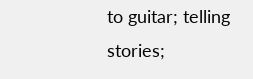to guitar; telling stories;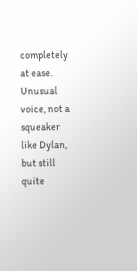completely at ease. Unusual voice, not a squeaker like Dylan, but still quite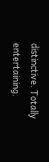distinctive. Totally entertaining.